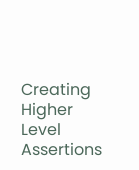Creating Higher Level Assertions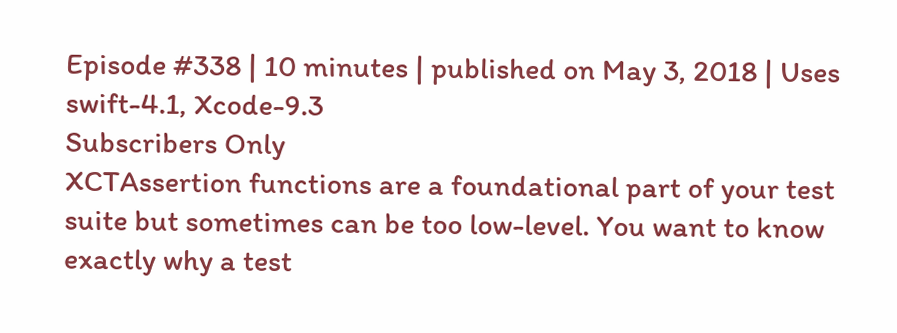Episode #338 | 10 minutes | published on May 3, 2018 | Uses swift-4.1, Xcode-9.3
Subscribers Only
XCTAssertion functions are a foundational part of your test suite but sometimes can be too low-level. You want to know exactly why a test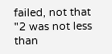failed, not that "2 was not less than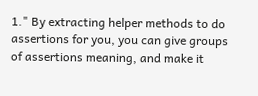1." By extracting helper methods to do assertions for you, you can give groups of assertions meaning, and make it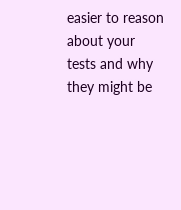easier to reason about your tests and why they might be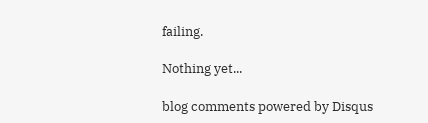failing.

Nothing yet...

blog comments powered by Disqus